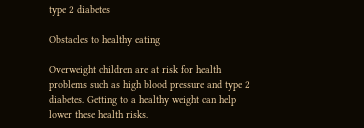type 2 diabetes

Obstacles to healthy eating

Overweight children are at risk for health problems such as high blood pressure and type 2 diabetes. Getting to a healthy weight can help lower these health risks.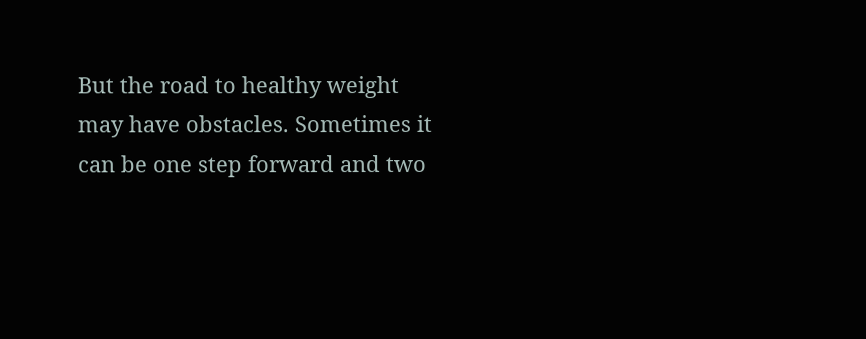But the road to healthy weight may have obstacles. Sometimes it can be one step forward and two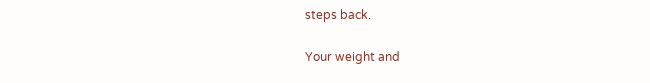steps back.

Your weight and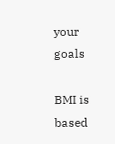your goals

BMI is based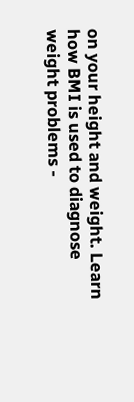on your height and weight. Learn how BMI is used to diagnose weight problems -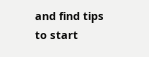and find tips to start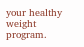your healthy weight program.